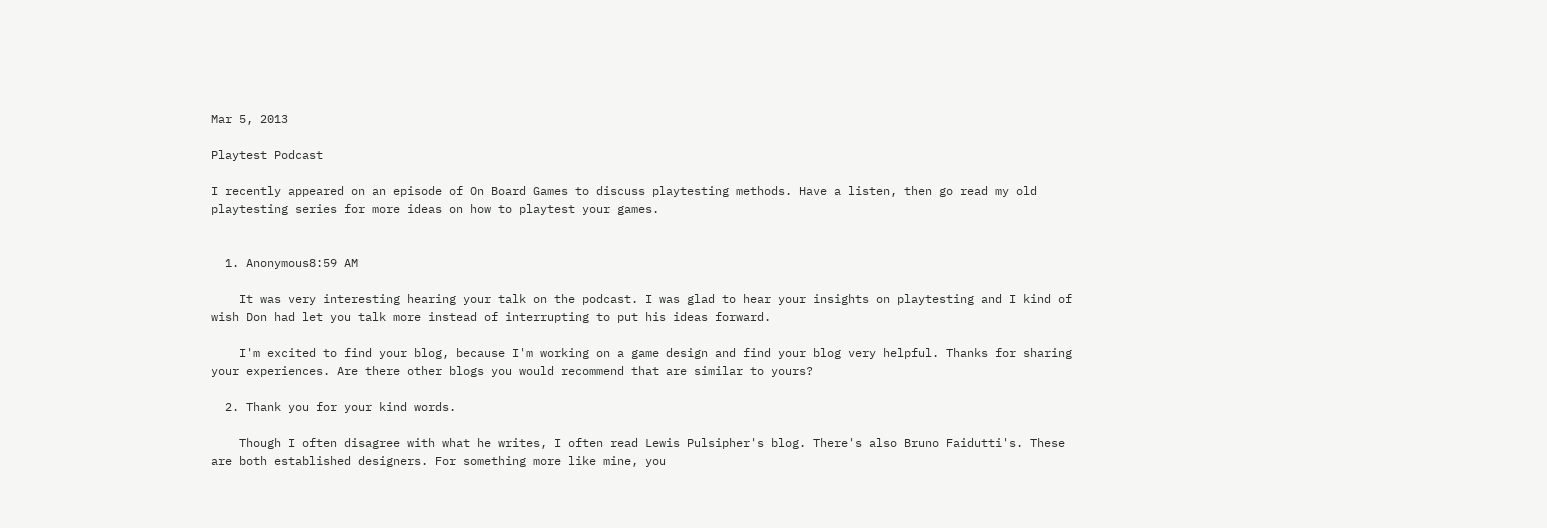Mar 5, 2013

Playtest Podcast

I recently appeared on an episode of On Board Games to discuss playtesting methods. Have a listen, then go read my old playtesting series for more ideas on how to playtest your games.


  1. Anonymous8:59 AM

    It was very interesting hearing your talk on the podcast. I was glad to hear your insights on playtesting and I kind of wish Don had let you talk more instead of interrupting to put his ideas forward.

    I'm excited to find your blog, because I'm working on a game design and find your blog very helpful. Thanks for sharing your experiences. Are there other blogs you would recommend that are similar to yours?

  2. Thank you for your kind words.

    Though I often disagree with what he writes, I often read Lewis Pulsipher's blog. There's also Bruno Faidutti's. These are both established designers. For something more like mine, you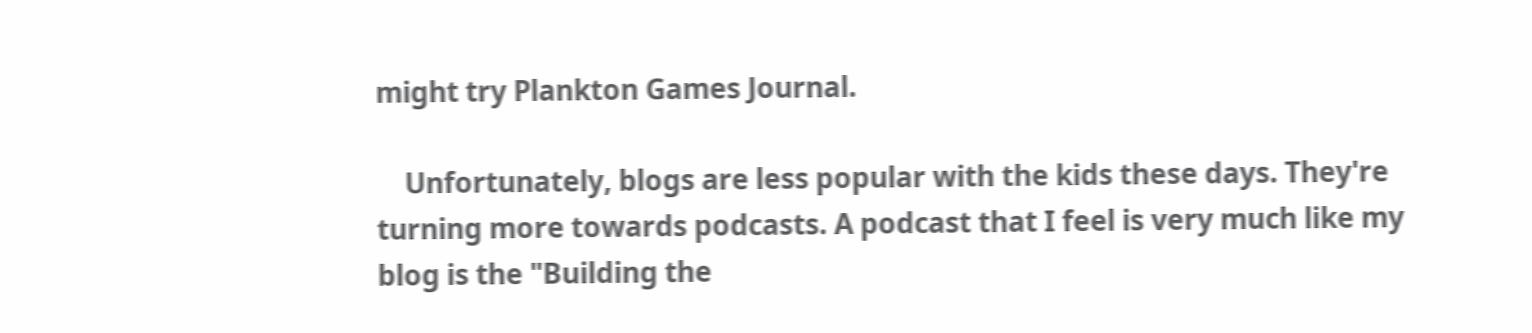might try Plankton Games Journal.

    Unfortunately, blogs are less popular with the kids these days. They're turning more towards podcasts. A podcast that I feel is very much like my blog is the "Building the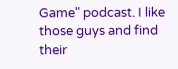Game" podcast. I like those guys and find their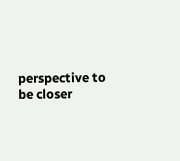perspective to be closer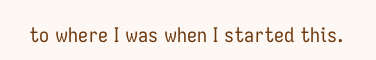to where I was when I started this.